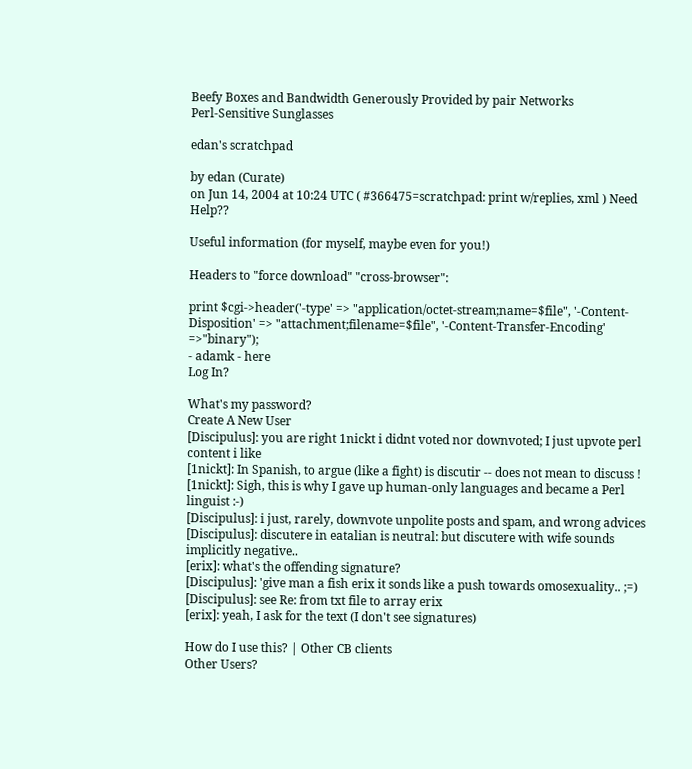Beefy Boxes and Bandwidth Generously Provided by pair Networks
Perl-Sensitive Sunglasses

edan's scratchpad

by edan (Curate)
on Jun 14, 2004 at 10:24 UTC ( #366475=scratchpad: print w/replies, xml ) Need Help??

Useful information (for myself, maybe even for you!)

Headers to "force download" "cross-browser":

print $cgi->header('-type' => "application/octet-stream;name=$file", '-Content-Disposition' => "attachment;filename=$file", '-Content-Transfer-Encoding' =>"binary");
- adamk - here
Log In?

What's my password?
Create A New User
[Discipulus]: you are right 1nickt i didnt voted nor downvoted; I just upvote perl content i like
[1nickt]: In Spanish, to argue (like a fight) is discutir -- does not mean to discuss !
[1nickt]: Sigh, this is why I gave up human-only languages and became a Perl linguist :-)
[Discipulus]: i just, rarely, downvote unpolite posts and spam, and wrong advices
[Discipulus]: discutere in eatalian is neutral: but discutere with wife sounds implicitly negative..
[erix]: what's the offending signature?
[Discipulus]: 'give man a fish erix it sonds like a push towards omosexuality.. ;=)
[Discipulus]: see Re: from txt file to array erix
[erix]: yeah, I ask for the text (I don't see signatures)

How do I use this? | Other CB clients
Other Users?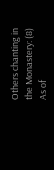Others chanting in the Monastery: (8)
As of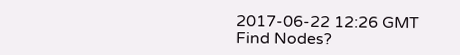2017-06-22 12:26 GMT
Find Nodes?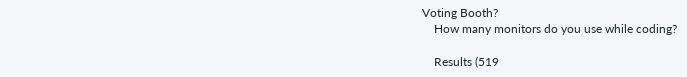Voting Booth?
    How many monitors do you use while coding?

    Results (519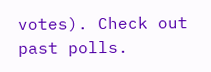votes). Check out past polls.